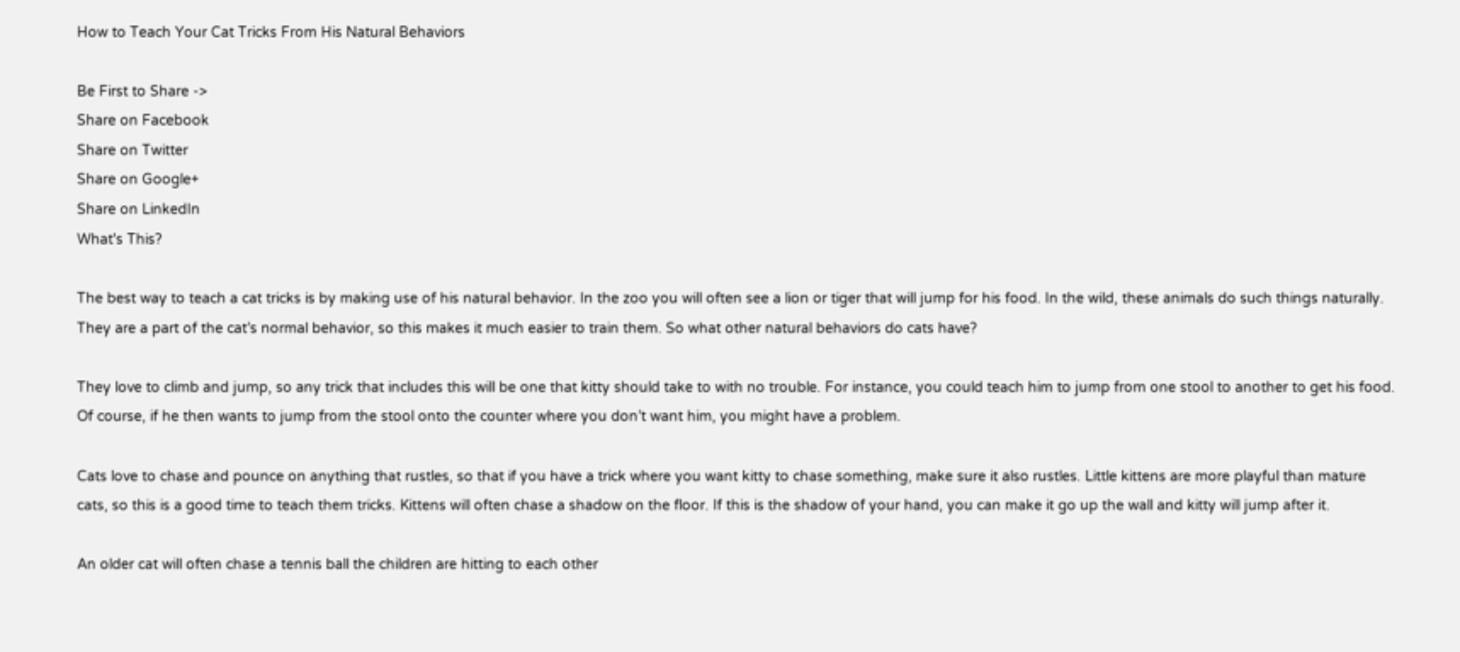How to Teach Your Cat Tricks From His Natural Behaviors

Be First to Share ->
Share on Facebook
Share on Twitter
Share on Google+
Share on LinkedIn
What's This?

The best way to teach a cat tricks is by making use of his natural behavior. In the zoo you will often see a lion or tiger that will jump for his food. In the wild, these animals do such things naturally. They are a part of the cat’s normal behavior, so this makes it much easier to train them. So what other natural behaviors do cats have?

They love to climb and jump, so any trick that includes this will be one that kitty should take to with no trouble. For instance, you could teach him to jump from one stool to another to get his food. Of course, if he then wants to jump from the stool onto the counter where you don’t want him, you might have a problem.

Cats love to chase and pounce on anything that rustles, so that if you have a trick where you want kitty to chase something, make sure it also rustles. Little kittens are more playful than mature cats, so this is a good time to teach them tricks. Kittens will often chase a shadow on the floor. If this is the shadow of your hand, you can make it go up the wall and kitty will jump after it.

An older cat will often chase a tennis ball the children are hitting to each other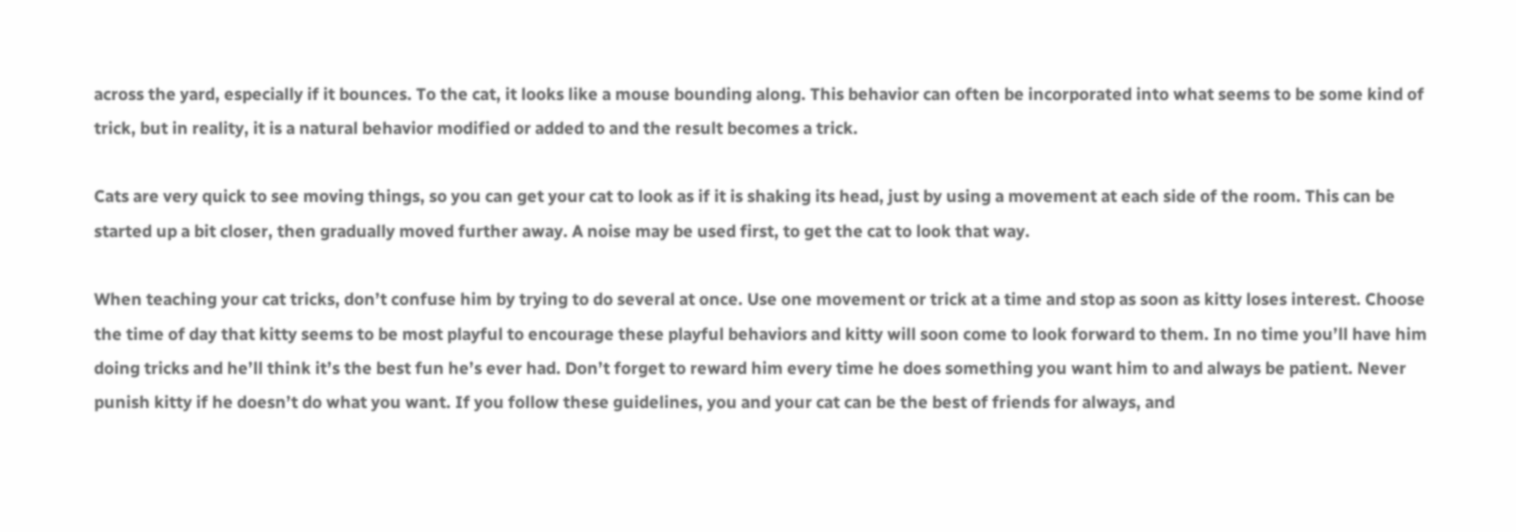across the yard, especially if it bounces. To the cat, it looks like a mouse bounding along. This behavior can often be incorporated into what seems to be some kind of trick, but in reality, it is a natural behavior modified or added to and the result becomes a trick.

Cats are very quick to see moving things, so you can get your cat to look as if it is shaking its head, just by using a movement at each side of the room. This can be started up a bit closer, then gradually moved further away. A noise may be used first, to get the cat to look that way.

When teaching your cat tricks, don’t confuse him by trying to do several at once. Use one movement or trick at a time and stop as soon as kitty loses interest. Choose the time of day that kitty seems to be most playful to encourage these playful behaviors and kitty will soon come to look forward to them. In no time you’ll have him doing tricks and he’ll think it’s the best fun he’s ever had. Don’t forget to reward him every time he does something you want him to and always be patient. Never punish kitty if he doesn’t do what you want. If you follow these guidelines, you and your cat can be the best of friends for always, and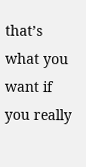that’s what you want if you really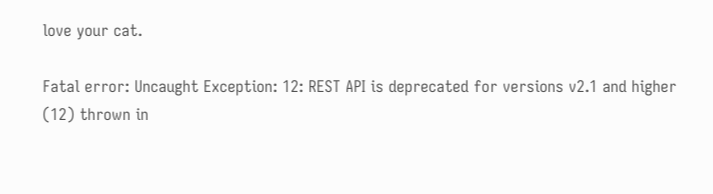love your cat.

Fatal error: Uncaught Exception: 12: REST API is deprecated for versions v2.1 and higher (12) thrown in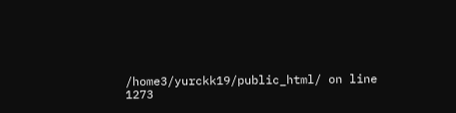/home3/yurckk19/public_html/ on line 1273